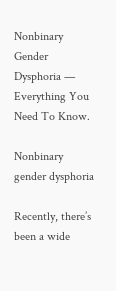Nonbinary Gender Dysphoria — Everything You Need To Know.

Nonbinary gender dysphoria

Recently, there’s been a wide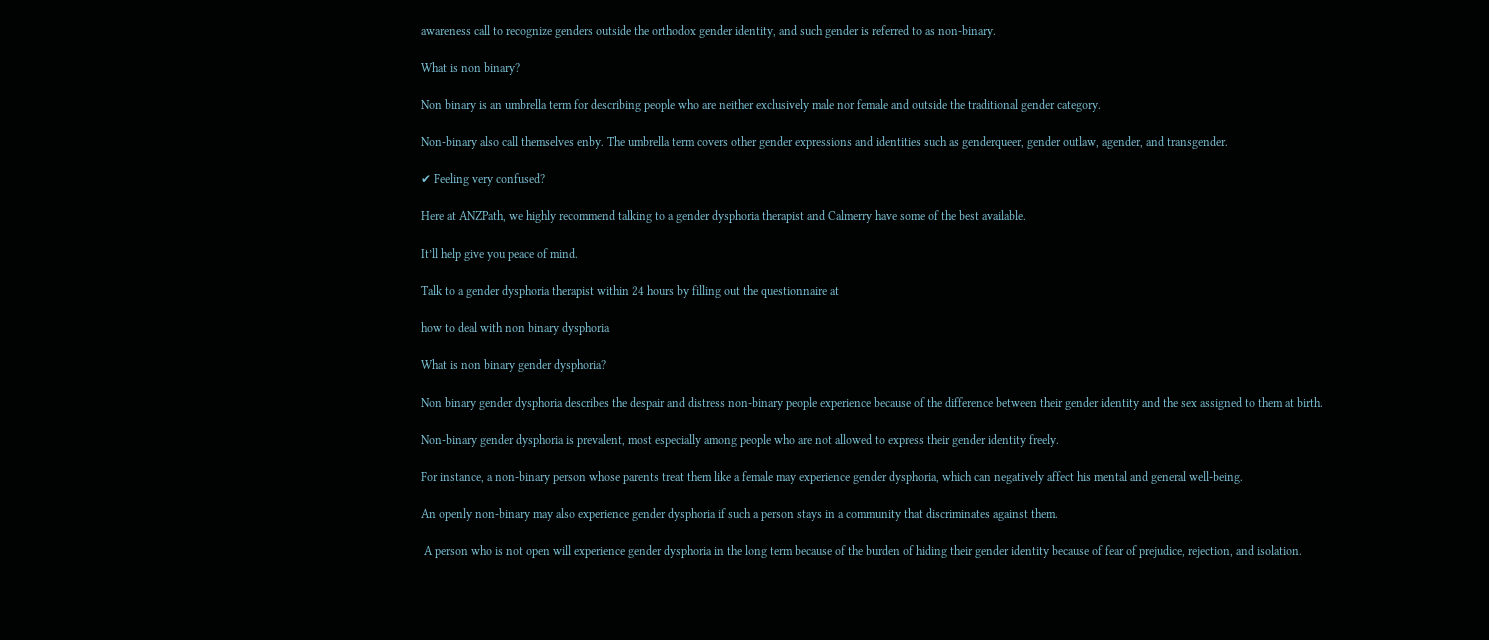awareness call to recognize genders outside the orthodox gender identity, and such gender is referred to as non-binary.

What is non binary?

Non binary is an umbrella term for describing people who are neither exclusively male nor female and outside the traditional gender category.

Non-binary also call themselves enby. The umbrella term covers other gender expressions and identities such as genderqueer, gender outlaw, agender, and transgender.

✔ Feeling very confused?

Here at ANZPath, we highly recommend talking to a gender dysphoria therapist and Calmerry have some of the best available.

It’ll help give you peace of mind.

Talk to a gender dysphoria therapist within 24 hours by filling out the questionnaire at

how to deal with non binary dysphoria

What is non binary gender dysphoria?

Non binary gender dysphoria describes the despair and distress non-binary people experience because of the difference between their gender identity and the sex assigned to them at birth.

Non-binary gender dysphoria is prevalent, most especially among people who are not allowed to express their gender identity freely.

For instance, a non-binary person whose parents treat them like a female may experience gender dysphoria, which can negatively affect his mental and general well-being.

An openly non-binary may also experience gender dysphoria if such a person stays in a community that discriminates against them.

 A person who is not open will experience gender dysphoria in the long term because of the burden of hiding their gender identity because of fear of prejudice, rejection, and isolation.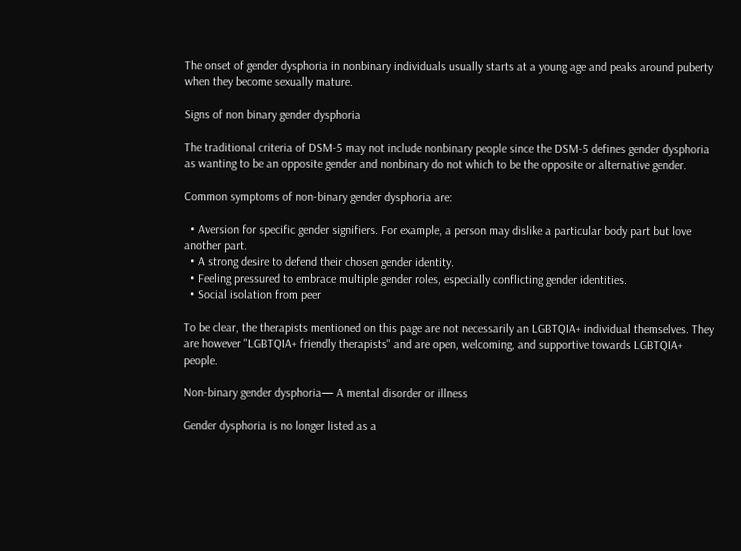The onset of gender dysphoria in nonbinary individuals usually starts at a young age and peaks around puberty when they become sexually mature.

Signs of non binary gender dysphoria

The traditional criteria of DSM-5 may not include nonbinary people since the DSM-5 defines gender dysphoria as wanting to be an opposite gender and nonbinary do not which to be the opposite or alternative gender.

Common symptoms of non-binary gender dysphoria are:

  • Aversion for specific gender signifiers. For example, a person may dislike a particular body part but love another part.
  • A strong desire to defend their chosen gender identity.
  • Feeling pressured to embrace multiple gender roles, especially conflicting gender identities.
  • Social isolation from peer

To be clear, the therapists mentioned on this page are not necessarily an LGBTQIA+ individual themselves. They are however "LGBTQIA+ friendly therapists" and are open, welcoming, and supportive towards LGBTQIA+ people.

Non-binary gender dysphoria— A mental disorder or illness

Gender dysphoria is no longer listed as a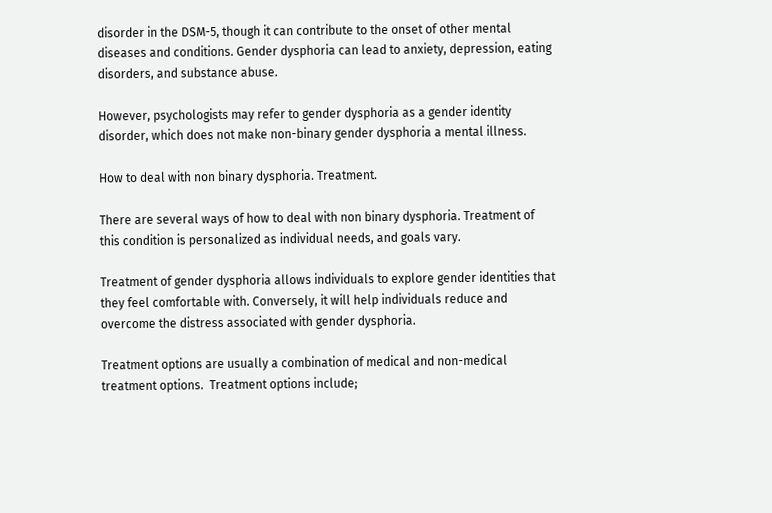disorder in the DSM-5, though it can contribute to the onset of other mental diseases and conditions. Gender dysphoria can lead to anxiety, depression, eating disorders, and substance abuse.

However, psychologists may refer to gender dysphoria as a gender identity disorder, which does not make non-binary gender dysphoria a mental illness.

How to deal with non binary dysphoria. Treatment.

There are several ways of how to deal with non binary dysphoria. Treatment of this condition is personalized as individual needs, and goals vary.

Treatment of gender dysphoria allows individuals to explore gender identities that they feel comfortable with. Conversely, it will help individuals reduce and overcome the distress associated with gender dysphoria.

Treatment options are usually a combination of medical and non-medical treatment options.  Treatment options include;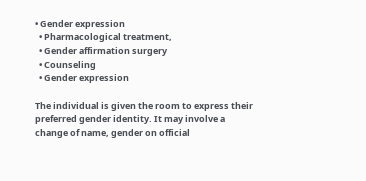• Gender expression
  • Pharmacological treatment,
  • Gender affirmation surgery
  • Counseling
  • Gender expression

The individual is given the room to express their preferred gender identity. It may involve a change of name, gender on official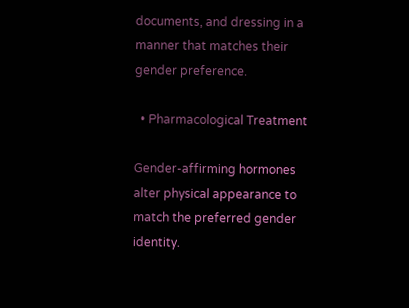documents, and dressing in a manner that matches their gender preference.

  • Pharmacological Treatment

Gender-affirming hormones alter physical appearance to match the preferred gender identity.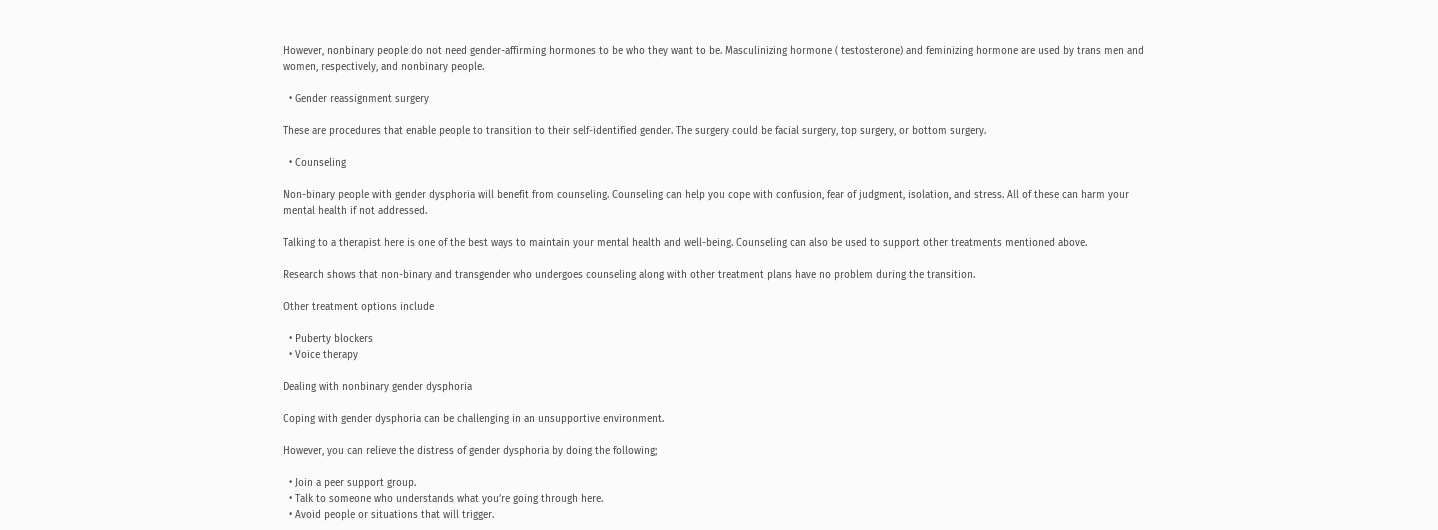However, nonbinary people do not need gender-affirming hormones to be who they want to be. Masculinizing hormone ( testosterone) and feminizing hormone are used by trans men and women, respectively, and nonbinary people.

  • Gender reassignment surgery

These are procedures that enable people to transition to their self-identified gender. The surgery could be facial surgery, top surgery, or bottom surgery.

  • Counseling

Non-binary people with gender dysphoria will benefit from counseling. Counseling can help you cope with confusion, fear of judgment, isolation, and stress. All of these can harm your mental health if not addressed.

Talking to a therapist here is one of the best ways to maintain your mental health and well-being. Counseling can also be used to support other treatments mentioned above.

Research shows that non-binary and transgender who undergoes counseling along with other treatment plans have no problem during the transition.

Other treatment options include

  • Puberty blockers
  • Voice therapy

Dealing with nonbinary gender dysphoria

Coping with gender dysphoria can be challenging in an unsupportive environment.

However, you can relieve the distress of gender dysphoria by doing the following;

  • Join a peer support group.
  • Talk to someone who understands what you’re going through here.
  • Avoid people or situations that will trigger.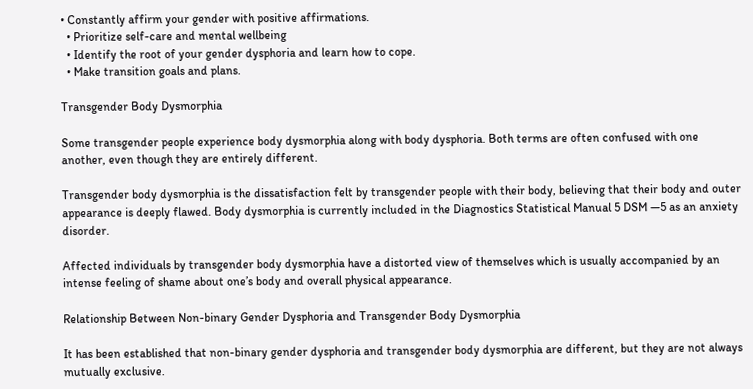• Constantly affirm your gender with positive affirmations.
  • Prioritize self-care and mental wellbeing
  • Identify the root of your gender dysphoria and learn how to cope.
  • Make transition goals and plans.

Transgender Body Dysmorphia

Some transgender people experience body dysmorphia along with body dysphoria. Both terms are often confused with one another, even though they are entirely different.

Transgender body dysmorphia is the dissatisfaction felt by transgender people with their body, believing that their body and outer appearance is deeply flawed. Body dysmorphia is currently included in the Diagnostics Statistical Manual 5 DSM —5 as an anxiety disorder.

Affected individuals by transgender body dysmorphia have a distorted view of themselves which is usually accompanied by an intense feeling of shame about one’s body and overall physical appearance.

Relationship Between Non-binary Gender Dysphoria and Transgender Body Dysmorphia

It has been established that non-binary gender dysphoria and transgender body dysmorphia are different, but they are not always mutually exclusive.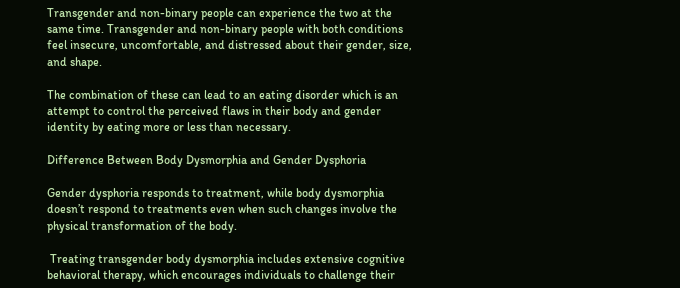Transgender and non-binary people can experience the two at the same time. Transgender and non-binary people with both conditions feel insecure, uncomfortable, and distressed about their gender, size, and shape.

The combination of these can lead to an eating disorder which is an attempt to control the perceived flaws in their body and gender identity by eating more or less than necessary.

Difference Between Body Dysmorphia and Gender Dysphoria

Gender dysphoria responds to treatment, while body dysmorphia doesn’t respond to treatments even when such changes involve the physical transformation of the body.

 Treating transgender body dysmorphia includes extensive cognitive behavioral therapy, which encourages individuals to challenge their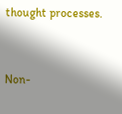thought processes.


Non-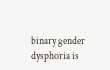binary gender dysphoria is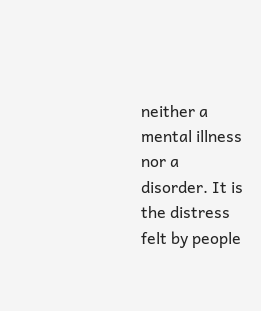neither a mental illness nor a disorder. It is the distress felt by people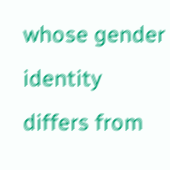whose gender identity differs from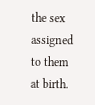the sex assigned to them at birth.